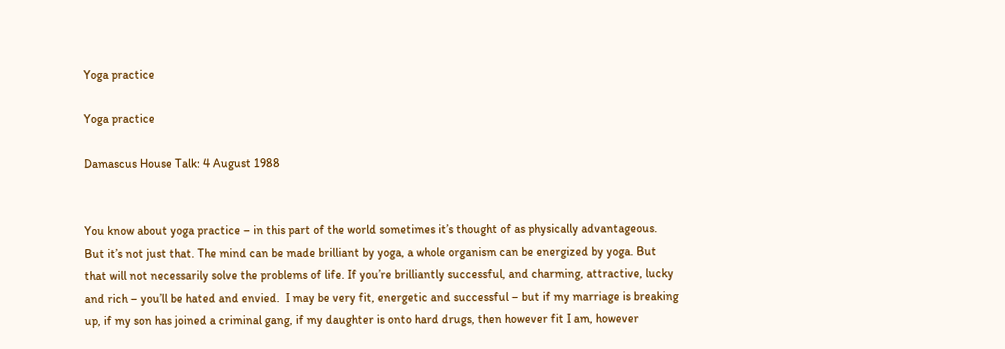Yoga practice

Yoga practice

Damascus House Talk: 4 August 1988


You know about yoga practice – in this part of the world sometimes it’s thought of as physically advantageous. But it’s not just that. The mind can be made brilliant by yoga, a whole organism can be energized by yoga. But that will not necessarily solve the problems of life. If you’re brilliantly successful, and charming, attractive, lucky and rich – you’ll be hated and envied.  I may be very fit, energetic and successful – but if my marriage is breaking up, if my son has joined a criminal gang, if my daughter is onto hard drugs, then however fit I am, however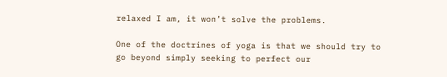relaxed I am, it won’t solve the problems.

One of the doctrines of yoga is that we should try to go beyond simply seeking to perfect our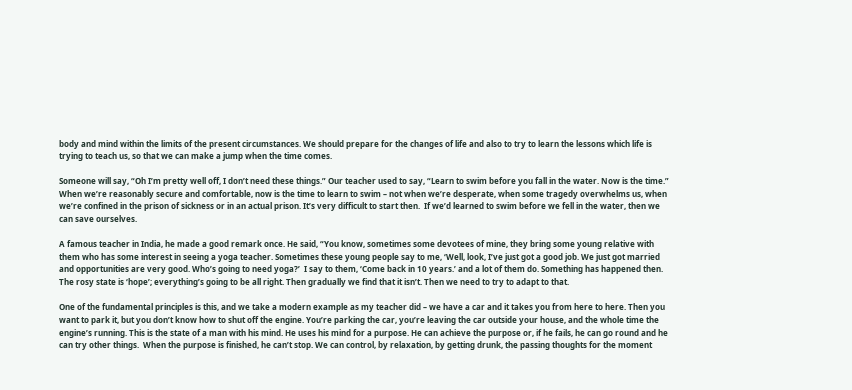body and mind within the limits of the present circumstances. We should prepare for the changes of life and also to try to learn the lessons which life is trying to teach us, so that we can make a jump when the time comes.

Someone will say, “Oh I’m pretty well off, I don’t need these things.” Our teacher used to say, “Learn to swim before you fall in the water. Now is the time.” When we’re reasonably secure and comfortable, now is the time to learn to swim – not when we’re desperate, when some tragedy overwhelms us, when we’re confined in the prison of sickness or in an actual prison. It’s very difficult to start then.  If we’d learned to swim before we fell in the water, then we can save ourselves.

A famous teacher in India, he made a good remark once. He said, “You know, sometimes some devotees of mine, they bring some young relative with them who has some interest in seeing a yoga teacher. Sometimes these young people say to me, ‘Well, look, I’ve just got a good job. We just got married and opportunities are very good. Who’s going to need yoga?’  I say to them, ‘Come back in 10 years.’ and a lot of them do. Something has happened then. The rosy state is ‘hope’; everything’s going to be all right. Then gradually we find that it isn’t. Then we need to try to adapt to that.

One of the fundamental principles is this, and we take a modern example as my teacher did – we have a car and it takes you from here to here. Then you want to park it, but you don’t know how to shut off the engine. You’re parking the car, you’re leaving the car outside your house, and the whole time the engine’s running. This is the state of a man with his mind. He uses his mind for a purpose. He can achieve the purpose or, if he fails, he can go round and he can try other things.  When the purpose is finished, he can’t stop. We can control, by relaxation, by getting drunk, the passing thoughts for the moment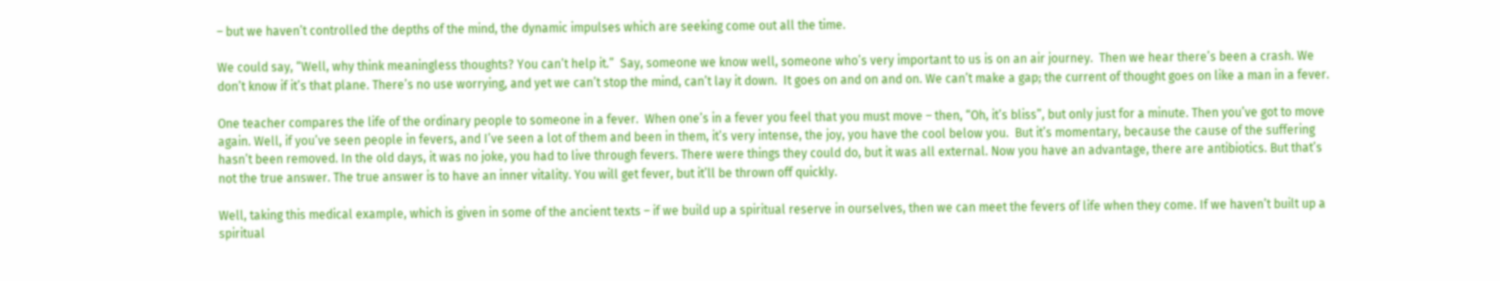– but we haven’t controlled the depths of the mind, the dynamic impulses which are seeking come out all the time.

We could say, “Well, why think meaningless thoughts? You can’t help it.”  Say, someone we know well, someone who’s very important to us is on an air journey.  Then we hear there’s been a crash. We don’t know if it’s that plane. There’s no use worrying, and yet we can’t stop the mind, can’t lay it down.  It goes on and on and on. We can’t make a gap; the current of thought goes on like a man in a fever.

One teacher compares the life of the ordinary people to someone in a fever.  When one’s in a fever you feel that you must move – then, “Oh, it’s bliss”, but only just for a minute. Then you’ve got to move again. Well, if you’ve seen people in fevers, and I’ve seen a lot of them and been in them, it’s very intense, the joy, you have the cool below you.  But it’s momentary, because the cause of the suffering hasn’t been removed. In the old days, it was no joke, you had to live through fevers. There were things they could do, but it was all external. Now you have an advantage, there are antibiotics. But that’s not the true answer. The true answer is to have an inner vitality. You will get fever, but it’ll be thrown off quickly.

Well, taking this medical example, which is given in some of the ancient texts – if we build up a spiritual reserve in ourselves, then we can meet the fevers of life when they come. If we haven’t built up a spiritual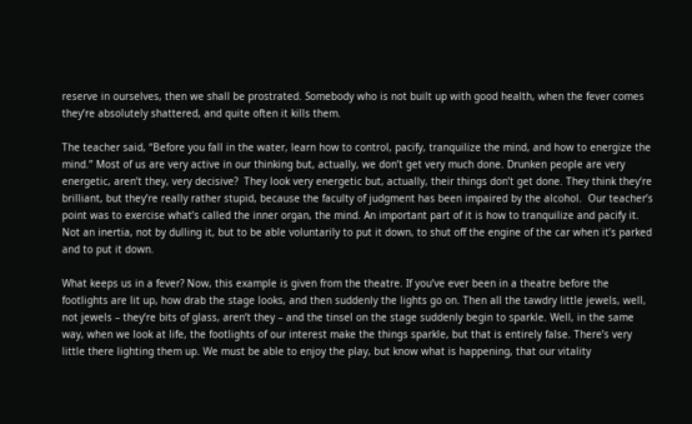reserve in ourselves, then we shall be prostrated. Somebody who is not built up with good health, when the fever comes they’re absolutely shattered, and quite often it kills them.

The teacher said, “Before you fall in the water, learn how to control, pacify, tranquilize the mind, and how to energize the mind.” Most of us are very active in our thinking but, actually, we don’t get very much done. Drunken people are very energetic, aren’t they, very decisive?  They look very energetic but, actually, their things don’t get done. They think they’re brilliant, but they’re really rather stupid, because the faculty of judgment has been impaired by the alcohol.  Our teacher’s point was to exercise what’s called the inner organ, the mind. An important part of it is how to tranquilize and pacify it. Not an inertia, not by dulling it, but to be able voluntarily to put it down, to shut off the engine of the car when it’s parked and to put it down.

What keeps us in a fever? Now, this example is given from the theatre. If you’ve ever been in a theatre before the footlights are lit up, how drab the stage looks, and then suddenly the lights go on. Then all the tawdry little jewels, well, not jewels – they’re bits of glass, aren’t they – and the tinsel on the stage suddenly begin to sparkle. Well, in the same way, when we look at life, the footlights of our interest make the things sparkle, but that is entirely false. There’s very little there lighting them up. We must be able to enjoy the play, but know what is happening, that our vitality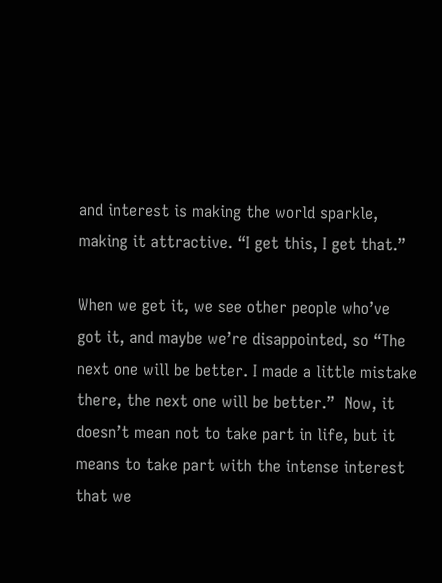and interest is making the world sparkle, making it attractive. “I get this, I get that.”

When we get it, we see other people who’ve got it, and maybe we’re disappointed, so “The next one will be better. I made a little mistake there, the next one will be better.”  Now, it doesn’t mean not to take part in life, but it means to take part with the intense interest that we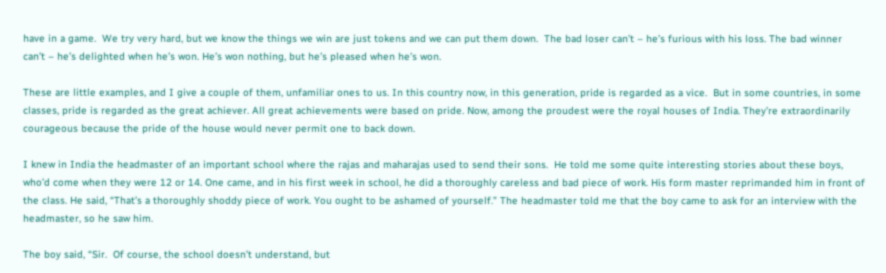have in a game.  We try very hard, but we know the things we win are just tokens and we can put them down.  The bad loser can’t – he’s furious with his loss. The bad winner can’t – he’s delighted when he’s won. He’s won nothing, but he’s pleased when he’s won.

These are little examples, and I give a couple of them, unfamiliar ones to us. In this country now, in this generation, pride is regarded as a vice.  But in some countries, in some classes, pride is regarded as the great achiever. All great achievements were based on pride. Now, among the proudest were the royal houses of India. They’re extraordinarily courageous because the pride of the house would never permit one to back down.

I knew in India the headmaster of an important school where the rajas and maharajas used to send their sons.  He told me some quite interesting stories about these boys, who’d come when they were 12 or 14. One came, and in his first week in school, he did a thoroughly careless and bad piece of work. His form master reprimanded him in front of the class. He said, “That’s a thoroughly shoddy piece of work. You ought to be ashamed of yourself.” The headmaster told me that the boy came to ask for an interview with the headmaster, so he saw him.

The boy said, “Sir.  Of course, the school doesn’t understand, but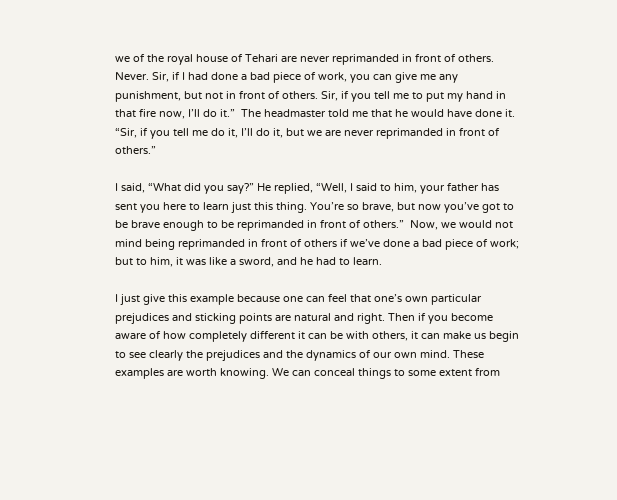we of the royal house of Tehari are never reprimanded in front of others. Never. Sir, if I had done a bad piece of work, you can give me any punishment, but not in front of others. Sir, if you tell me to put my hand in that fire now, I’ll do it.”  The headmaster told me that he would have done it. “Sir, if you tell me do it, I’ll do it, but we are never reprimanded in front of others.”

I said, “What did you say?” He replied, “Well, I said to him, your father has sent you here to learn just this thing. You’re so brave, but now you’ve got to be brave enough to be reprimanded in front of others.”  Now, we would not mind being reprimanded in front of others if we’ve done a bad piece of work; but to him, it was like a sword, and he had to learn.

I just give this example because one can feel that one’s own particular prejudices and sticking points are natural and right. Then if you become aware of how completely different it can be with others, it can make us begin to see clearly the prejudices and the dynamics of our own mind. These examples are worth knowing. We can conceal things to some extent from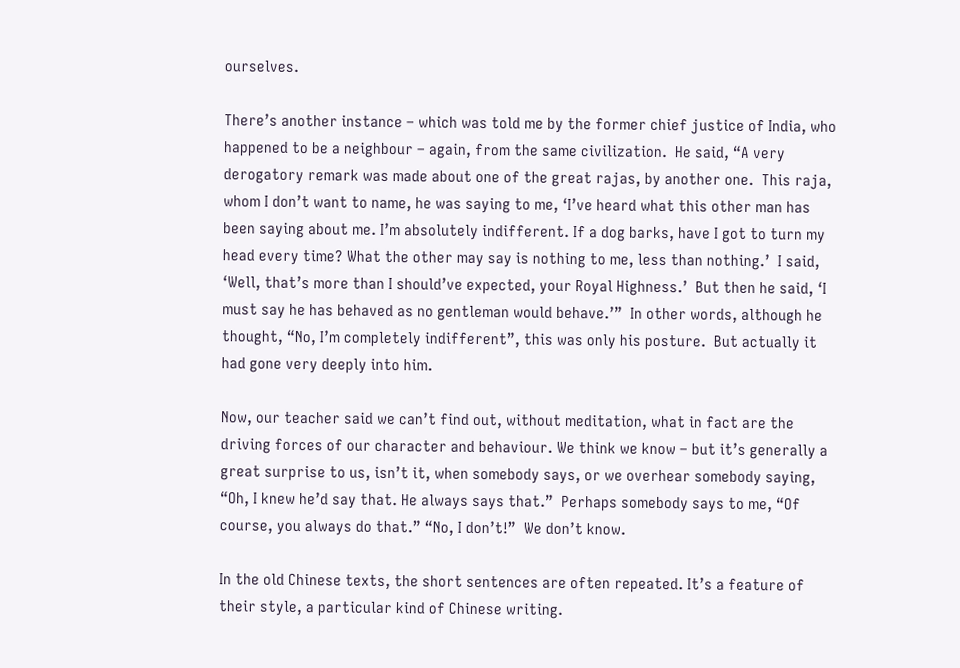ourselves.

There’s another instance – which was told me by the former chief justice of India, who happened to be a neighbour – again, from the same civilization.  He said, “A very derogatory remark was made about one of the great rajas, by another one.  This raja, whom I don’t want to name, he was saying to me, ‘I’ve heard what this other man has been saying about me. I’m absolutely indifferent. If a dog barks, have I got to turn my head every time? What the other may say is nothing to me, less than nothing.’  I said, ‘Well, that’s more than I should’ve expected, your Royal Highness.’  But then he said, ‘I must say he has behaved as no gentleman would behave.’”  In other words, although he thought, “No, I’m completely indifferent”, this was only his posture.  But actually it had gone very deeply into him.

Now, our teacher said we can’t find out, without meditation, what in fact are the driving forces of our character and behaviour. We think we know – but it’s generally a great surprise to us, isn’t it, when somebody says, or we overhear somebody saying, “Oh, I knew he’d say that. He always says that.”  Perhaps somebody says to me, “Of course, you always do that.” “No, I don’t!”  We don’t know.

In the old Chinese texts, the short sentences are often repeated. It’s a feature of their style, a particular kind of Chinese writing.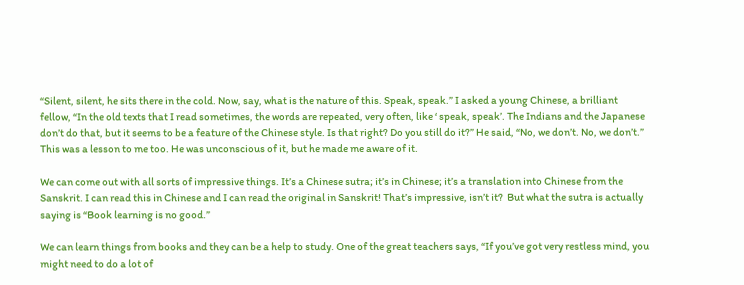“Silent, silent, he sits there in the cold. Now, say, what is the nature of this. Speak, speak.” I asked a young Chinese, a brilliant fellow, “In the old texts that I read sometimes, the words are repeated, very often, like ‘ speak, speak’. The Indians and the Japanese don’t do that, but it seems to be a feature of the Chinese style. Is that right? Do you still do it?” He said, “No, we don’t. No, we don’t.” This was a lesson to me too. He was unconscious of it, but he made me aware of it.

We can come out with all sorts of impressive things. It’s a Chinese sutra; it’s in Chinese; it’s a translation into Chinese from the Sanskrit. I can read this in Chinese and I can read the original in Sanskrit! That’s impressive, isn’t it?  But what the sutra is actually saying is “Book learning is no good.”

We can learn things from books and they can be a help to study. One of the great teachers says, “If you’ve got very restless mind, you might need to do a lot of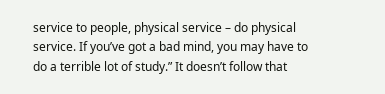service to people, physical service – do physical service. If you’ve got a bad mind, you may have to do a terrible lot of study.” It doesn’t follow that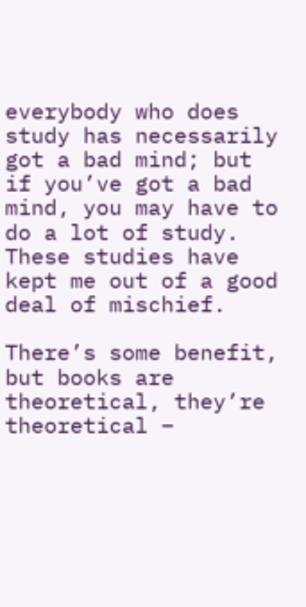everybody who does study has necessarily got a bad mind; but if you’ve got a bad mind, you may have to do a lot of study. These studies have kept me out of a good deal of mischief.

There’s some benefit, but books are theoretical, they’re theoretical –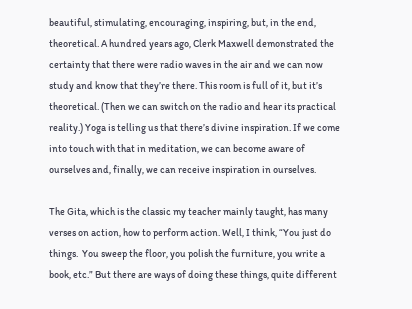beautiful, stimulating, encouraging, inspiring, but, in the end, theoretical. A hundred years ago, Clerk Maxwell demonstrated the certainty that there were radio waves in the air and we can now study and know that they’re there. This room is full of it, but it’s theoretical. (Then we can switch on the radio and hear its practical reality.) Yoga is telling us that there’s divine inspiration. If we come into touch with that in meditation, we can become aware of ourselves and, finally, we can receive inspiration in ourselves.

The Gita, which is the classic my teacher mainly taught, has many verses on action, how to perform action. Well, I think, “You just do things.  You sweep the floor, you polish the furniture, you write a book, etc.” But there are ways of doing these things, quite different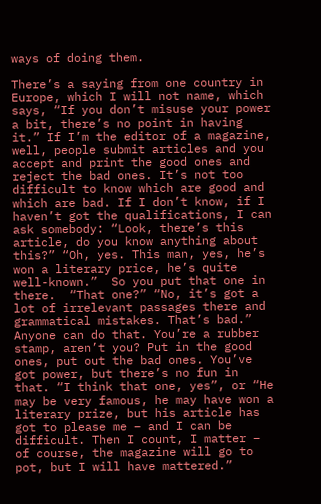ways of doing them.

There’s a saying from one country in Europe, which I will not name, which says, “If you don’t misuse your power a bit, there’s no point in having it.” If I’m the editor of a magazine, well, people submit articles and you accept and print the good ones and reject the bad ones. It’s not too difficult to know which are good and which are bad. If I don’t know, if I haven’t got the qualifications, I can ask somebody: “Look, there’s this article, do you know anything about this?” “Oh, yes. This man, yes, he’s won a literary price, he’s quite well-known.”  So you put that one in there.  “That one?” “No, it’s got a lot of irrelevant passages there and grammatical mistakes. That’s bad.”  Anyone can do that. You’re a rubber stamp, aren’t you? Put in the good ones, put out the bad ones. You’ve got power, but there’s no fun in that. “I think that one, yes”, or “He may be very famous, he may have won a literary prize, but his article has got to please me – and I can be difficult. Then I count, I matter – of course, the magazine will go to pot, but I will have mattered.”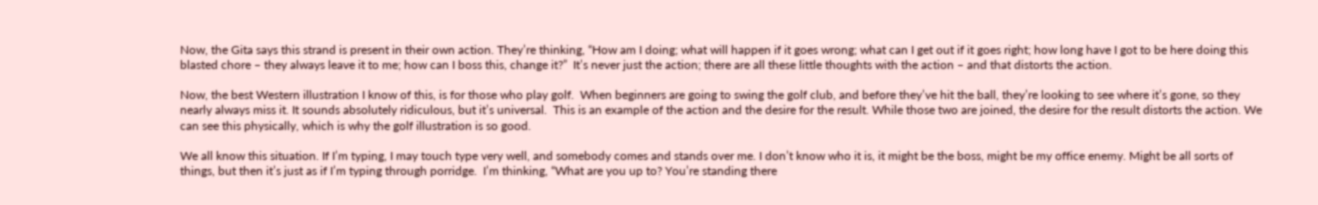Now, the Gita says this strand is present in their own action. They’re thinking, “How am I doing; what will happen if it goes wrong; what can I get out if it goes right; how long have I got to be here doing this blasted chore – they always leave it to me; how can I boss this, change it?”  It’s never just the action; there are all these little thoughts with the action – and that distorts the action.

Now, the best Western illustration I know of this, is for those who play golf.  When beginners are going to swing the golf club, and before they’ve hit the ball, they’re looking to see where it’s gone, so they nearly always miss it. It sounds absolutely ridiculous, but it’s universal.  This is an example of the action and the desire for the result. While those two are joined, the desire for the result distorts the action. We can see this physically, which is why the golf illustration is so good.

We all know this situation. If I’m typing, I may touch type very well, and somebody comes and stands over me. I don’t know who it is, it might be the boss, might be my office enemy. Might be all sorts of things, but then it’s just as if I’m typing through porridge.  I’m thinking, “What are you up to? You’re standing there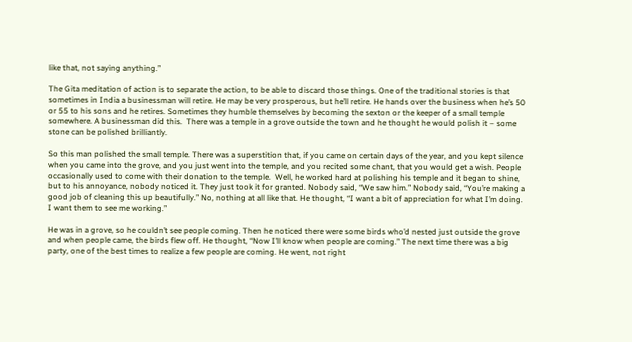like that, not saying anything.”

The Gita meditation of action is to separate the action, to be able to discard those things. One of the traditional stories is that sometimes in India a businessman will retire. He may be very prosperous, but he’ll retire. He hands over the business when he’s 50 or 55 to his sons and he retires. Sometimes they humble themselves by becoming the sexton or the keeper of a small temple somewhere. A businessman did this.  There was a temple in a grove outside the town and he thought he would polish it – some stone can be polished brilliantly.

So this man polished the small temple. There was a superstition that, if you came on certain days of the year, and you kept silence when you came into the grove, and you just went into the temple, and you recited some chant, that you would get a wish. People occasionally used to come with their donation to the temple.  Well, he worked hard at polishing his temple and it began to shine, but to his annoyance, nobody noticed it. They just took it for granted. Nobody said, “We saw him.” Nobody said, “You’re making a good job of cleaning this up beautifully.” No, nothing at all like that. He thought, “I want a bit of appreciation for what I’m doing. I want them to see me working.”

He was in a grove, so he couldn’t see people coming. Then he noticed there were some birds who’d nested just outside the grove and when people came, the birds flew off. He thought, “Now I’ll know when people are coming.” The next time there was a big party, one of the best times to realize a few people are coming. He went, not right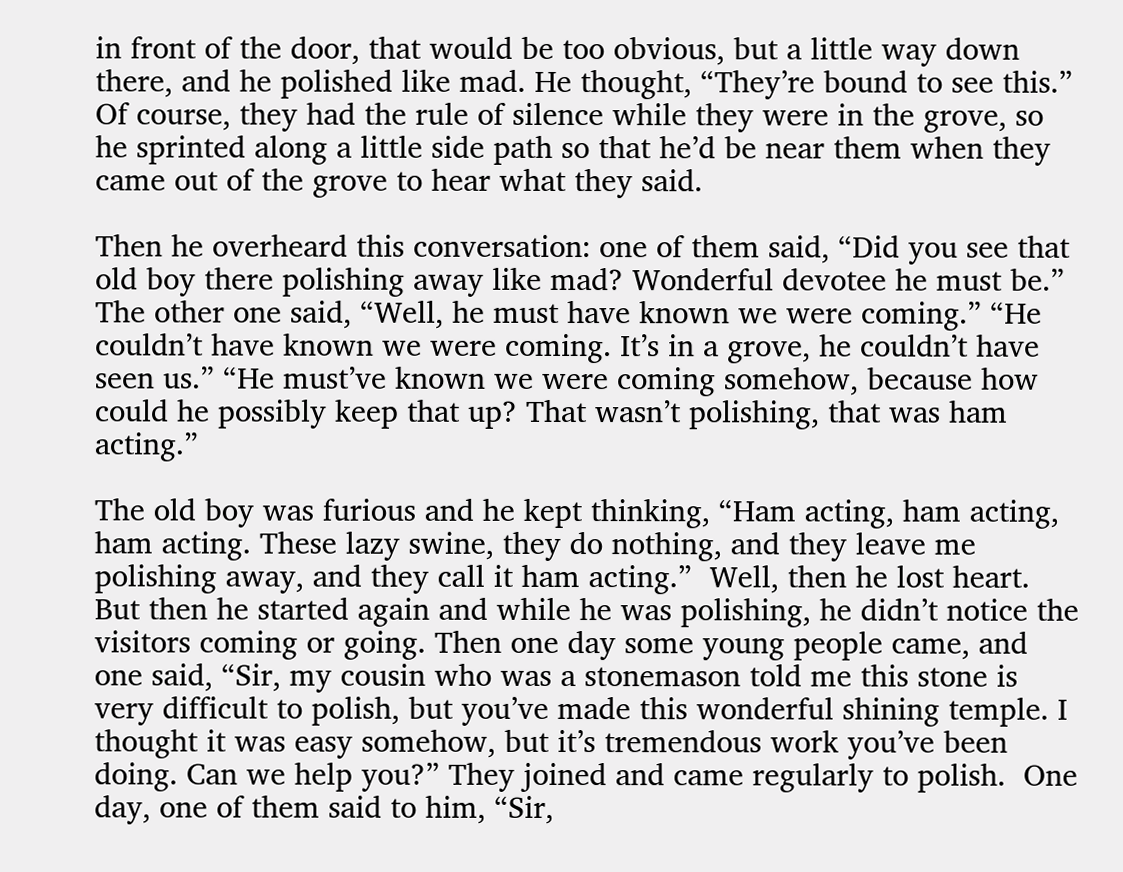in front of the door, that would be too obvious, but a little way down there, and he polished like mad. He thought, “They’re bound to see this.” Of course, they had the rule of silence while they were in the grove, so he sprinted along a little side path so that he’d be near them when they came out of the grove to hear what they said.

Then he overheard this conversation: one of them said, “Did you see that old boy there polishing away like mad? Wonderful devotee he must be.” The other one said, “Well, he must have known we were coming.” “He couldn’t have known we were coming. It’s in a grove, he couldn’t have seen us.” “He must’ve known we were coming somehow, because how could he possibly keep that up? That wasn’t polishing, that was ham acting.”

The old boy was furious and he kept thinking, “Ham acting, ham acting, ham acting. These lazy swine, they do nothing, and they leave me polishing away, and they call it ham acting.”  Well, then he lost heart.  But then he started again and while he was polishing, he didn’t notice the visitors coming or going. Then one day some young people came, and one said, “Sir, my cousin who was a stonemason told me this stone is very difficult to polish, but you’ve made this wonderful shining temple. I thought it was easy somehow, but it’s tremendous work you’ve been doing. Can we help you?” They joined and came regularly to polish.  One day, one of them said to him, “Sir,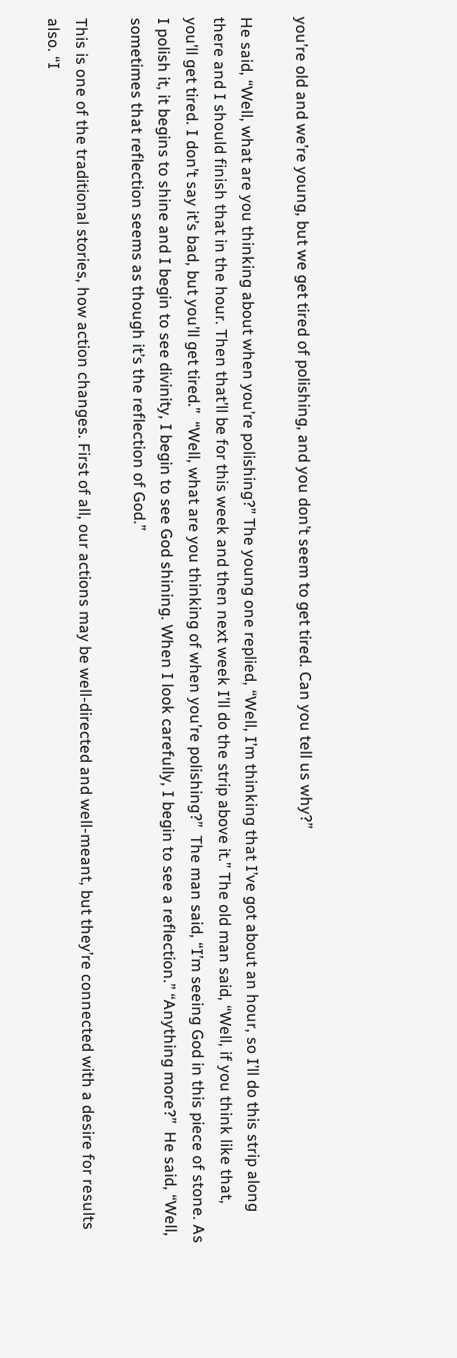you’re old and we’re young, but we get tired of polishing, and you don’t seem to get tired. Can you tell us why?”

He said, “Well, what are you thinking about when you’re polishing?” The young one replied, “Well, I’m thinking that I’ve got about an hour, so I’ll do this strip along there and I should finish that in the hour. Then that’ll be for this week and then next week I’ll do the strip above it.” The old man said, “Well, if you think like that, you’ll get tired. I don’t say it’s bad, but you’ll get tired.”  “Well, what are you thinking of when you’re polishing?”  The man said, “I’m seeing God in this piece of stone. As I polish it, it begins to shine and I begin to see divinity, I begin to see God shining. When I look carefully, I begin to see a reflection.” “Anything more?”  He said, “Well, sometimes that reflection seems as though it’s the reflection of God.”

This is one of the traditional stories, how action changes. First of all, our actions may be well-directed and well-meant, but they’re connected with a desire for results also. “I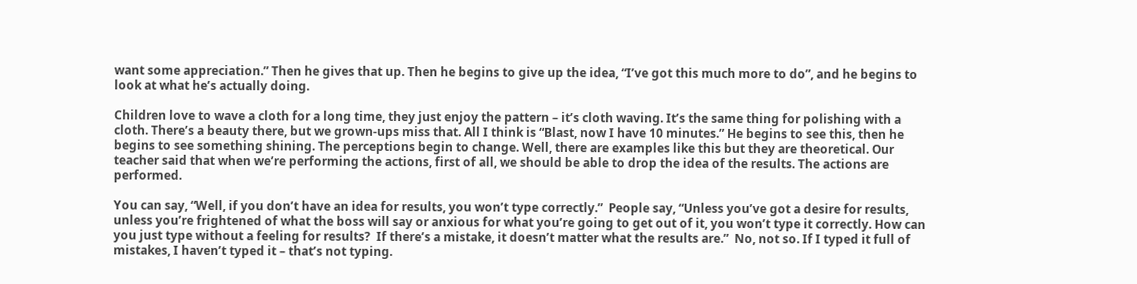want some appreciation.” Then he gives that up. Then he begins to give up the idea, “I’ve got this much more to do”, and he begins to look at what he’s actually doing.

Children love to wave a cloth for a long time, they just enjoy the pattern – it’s cloth waving. It’s the same thing for polishing with a cloth. There’s a beauty there, but we grown-ups miss that. All I think is “Blast, now I have 10 minutes.” He begins to see this, then he begins to see something shining. The perceptions begin to change. Well, there are examples like this but they are theoretical. Our teacher said that when we’re performing the actions, first of all, we should be able to drop the idea of the results. The actions are performed.

You can say, “Well, if you don’t have an idea for results, you won’t type correctly.”  People say, “Unless you’ve got a desire for results, unless you’re frightened of what the boss will say or anxious for what you’re going to get out of it, you won’t type it correctly. How can you just type without a feeling for results?  If there’s a mistake, it doesn’t matter what the results are.”  No, not so. If I typed it full of mistakes, I haven’t typed it – that’s not typing.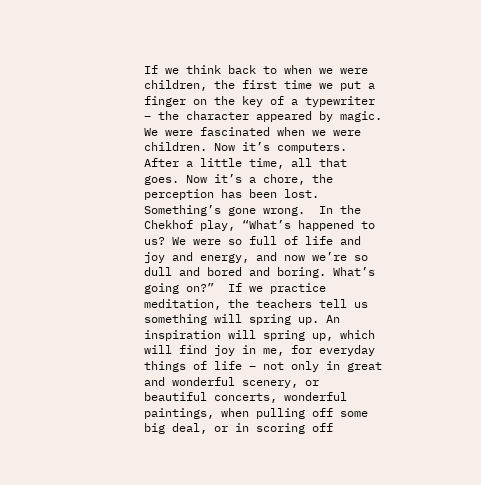If we think back to when we were children, the first time we put a finger on the key of a typewriter – the character appeared by magic. We were fascinated when we were children. Now it’s computers. After a little time, all that goes. Now it’s a chore, the perception has been lost. Something’s gone wrong.  In the Chekhof play, “What’s happened to us? We were so full of life and joy and energy, and now we’re so dull and bored and boring. What’s going on?”  If we practice meditation, the teachers tell us something will spring up. An inspiration will spring up, which will find joy in me, for everyday things of life – not only in great and wonderful scenery, or beautiful concerts, wonderful paintings, when pulling off some big deal, or in scoring off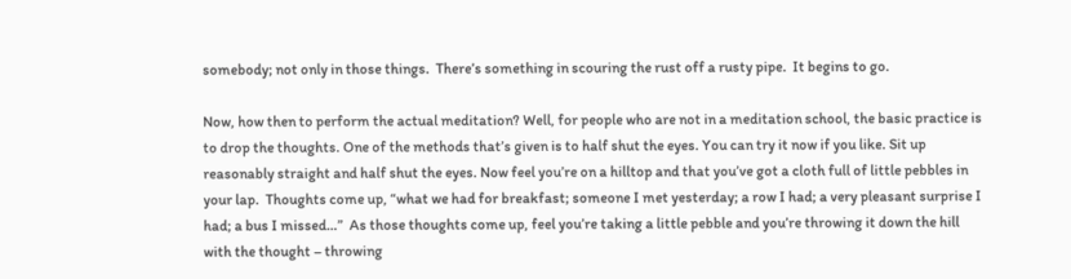somebody; not only in those things.  There’s something in scouring the rust off a rusty pipe.  It begins to go.

Now, how then to perform the actual meditation? Well, for people who are not in a meditation school, the basic practice is to drop the thoughts. One of the methods that’s given is to half shut the eyes. You can try it now if you like. Sit up reasonably straight and half shut the eyes. Now feel you’re on a hilltop and that you’ve got a cloth full of little pebbles in your lap.  Thoughts come up, “what we had for breakfast; someone I met yesterday; a row I had; a very pleasant surprise I had; a bus I missed…”  As those thoughts come up, feel you’re taking a little pebble and you’re throwing it down the hill with the thought – throwing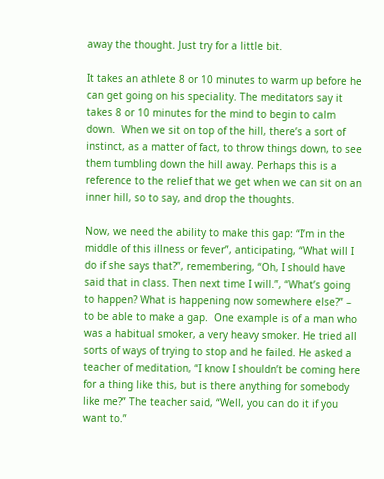away the thought. Just try for a little bit.

It takes an athlete 8 or 10 minutes to warm up before he can get going on his speciality. The meditators say it takes 8 or 10 minutes for the mind to begin to calm down.  When we sit on top of the hill, there’s a sort of instinct, as a matter of fact, to throw things down, to see them tumbling down the hill away. Perhaps this is a reference to the relief that we get when we can sit on an inner hill, so to say, and drop the thoughts.

Now, we need the ability to make this gap: “I’m in the middle of this illness or fever”, anticipating, “What will I do if she says that?”, remembering, “Oh, I should have said that in class. Then next time I will.”, “What’s going to happen? What is happening now somewhere else?” – to be able to make a gap.  One example is of a man who was a habitual smoker, a very heavy smoker. He tried all sorts of ways of trying to stop and he failed. He asked a teacher of meditation, “I know I shouldn’t be coming here for a thing like this, but is there anything for somebody like me?” The teacher said, “Well, you can do it if you want to.”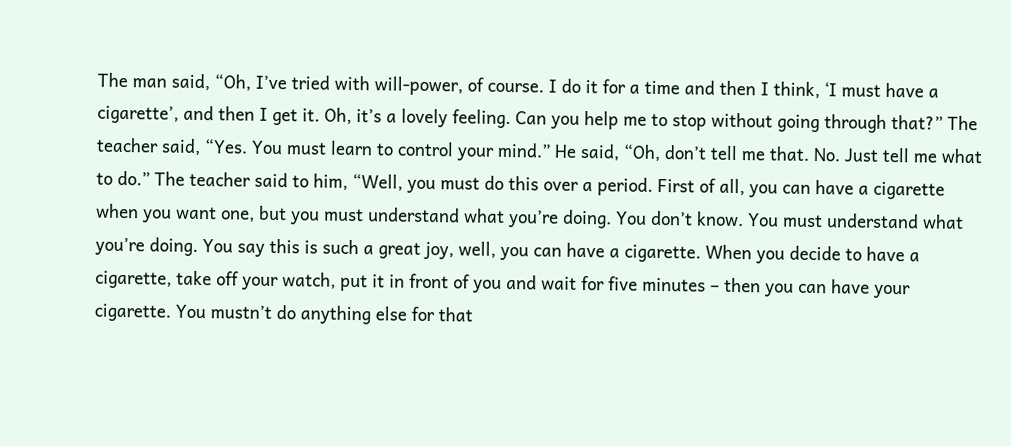The man said, “Oh, I’ve tried with will-power, of course. I do it for a time and then I think, ‘I must have a cigarette’, and then I get it. Oh, it’s a lovely feeling. Can you help me to stop without going through that?” The teacher said, “Yes. You must learn to control your mind.” He said, “Oh, don’t tell me that. No. Just tell me what to do.” The teacher said to him, “Well, you must do this over a period. First of all, you can have a cigarette when you want one, but you must understand what you’re doing. You don’t know. You must understand what you’re doing. You say this is such a great joy, well, you can have a cigarette. When you decide to have a cigarette, take off your watch, put it in front of you and wait for five minutes – then you can have your cigarette. You mustn’t do anything else for that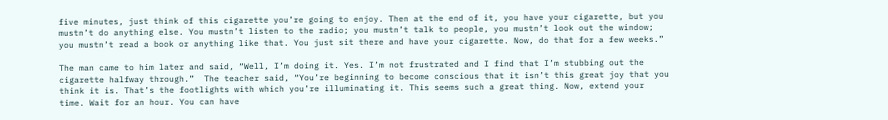five minutes, just think of this cigarette you’re going to enjoy. Then at the end of it, you have your cigarette, but you mustn’t do anything else. You mustn’t listen to the radio; you mustn’t talk to people, you mustn’t look out the window; you mustn’t read a book or anything like that. You just sit there and have your cigarette. Now, do that for a few weeks.”

The man came to him later and said, “Well, I’m doing it. Yes. I’m not frustrated and I find that I’m stubbing out the cigarette halfway through.”  The teacher said, “You’re beginning to become conscious that it isn’t this great joy that you think it is. That’s the footlights with which you’re illuminating it. This seems such a great thing. Now, extend your time. Wait for an hour. You can have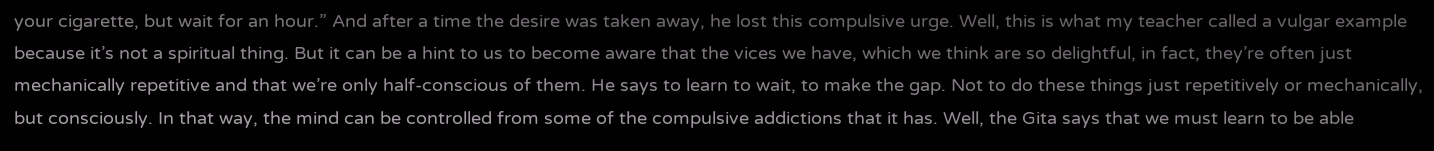your cigarette, but wait for an hour.” And after a time the desire was taken away, he lost this compulsive urge. Well, this is what my teacher called a vulgar example because it’s not a spiritual thing. But it can be a hint to us to become aware that the vices we have, which we think are so delightful, in fact, they’re often just mechanically repetitive and that we’re only half-conscious of them. He says to learn to wait, to make the gap. Not to do these things just repetitively or mechanically, but consciously. In that way, the mind can be controlled from some of the compulsive addictions that it has. Well, the Gita says that we must learn to be able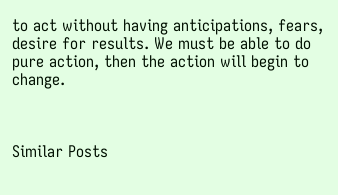to act without having anticipations, fears, desire for results. We must be able to do pure action, then the action will begin to change.



Similar Posts